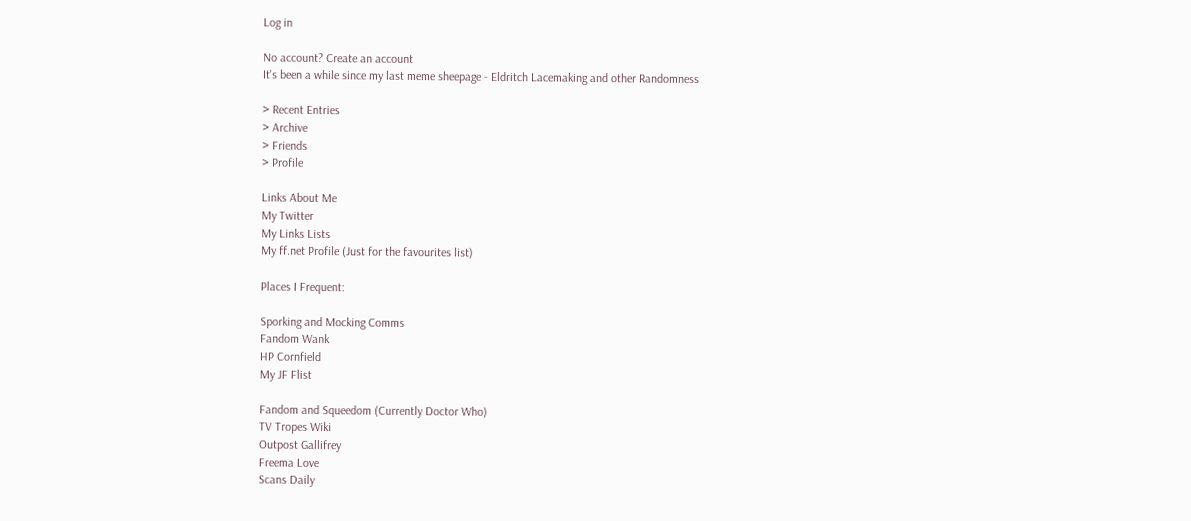Log in

No account? Create an account
It's been a while since my last meme sheepage - Eldritch Lacemaking and other Randomness

> Recent Entries
> Archive
> Friends
> Profile

Links About Me
My Twitter
My Links Lists
My ff.net Profile (Just for the favourites list)

Places I Frequent:

Sporking and Mocking Comms
Fandom Wank
HP Cornfield
My JF Flist

Fandom and Squeedom (Currently Doctor Who)
TV Tropes Wiki
Outpost Gallifrey
Freema Love
Scans Daily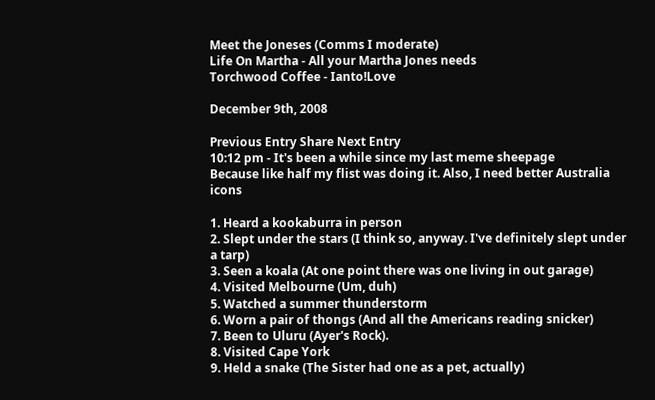Meet the Joneses (Comms I moderate)
Life On Martha - All your Martha Jones needs
Torchwood Coffee - Ianto!Love

December 9th, 2008

Previous Entry Share Next Entry
10:12 pm - It's been a while since my last meme sheepage
Because like half my flist was doing it. Also, I need better Australia icons

1. Heard a kookaburra in person
2. Slept under the stars (I think so, anyway. I've definitely slept under a tarp)
3. Seen a koala (At one point there was one living in out garage)
4. Visited Melbourne (Um, duh)
5. Watched a summer thunderstorm
6. Worn a pair of thongs (And all the Americans reading snicker)
7. Been to Uluru (Ayer's Rock).
8. Visited Cape York
9. Held a snake (The Sister had one as a pet, actually)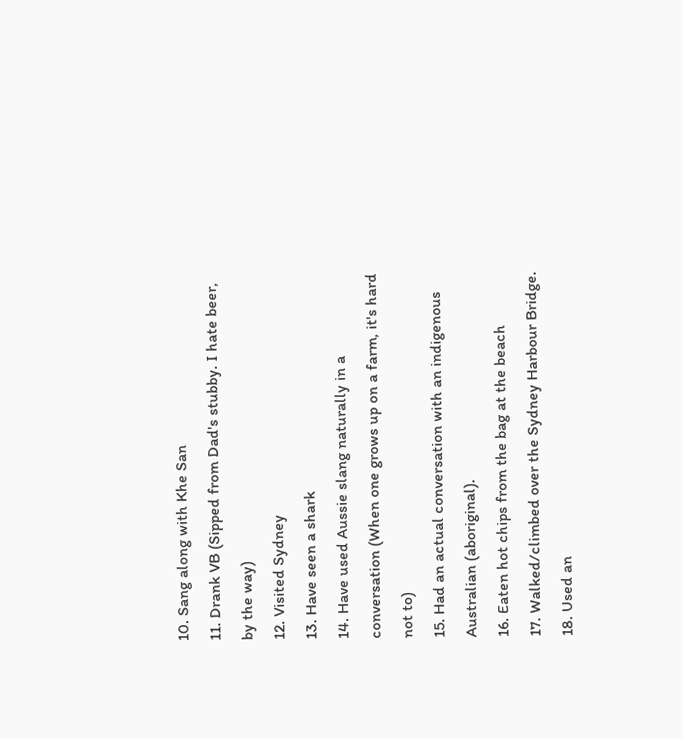10. Sang along with Khe San
11. Drank VB (Sipped from Dad's stubby. I hate beer, by the way)
12. Visited Sydney
13. Have seen a shark
14. Have used Aussie slang naturally in a conversation (When one grows up on a farm, it's hard not to)
15. Had an actual conversation with an indigenous Australian (aboriginal).
16. Eaten hot chips from the bag at the beach
17. Walked/climbed over the Sydney Harbour Bridge.
18. Used an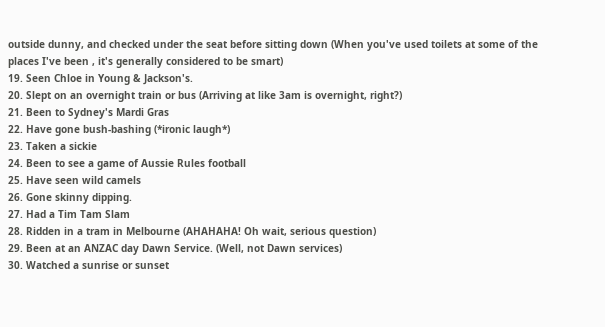outside dunny, and checked under the seat before sitting down (When you've used toilets at some of the places I've been , it's generally considered to be smart)
19. Seen Chloe in Young & Jackson's.
20. Slept on an overnight train or bus (Arriving at like 3am is overnight, right?)
21. Been to Sydney's Mardi Gras
22. Have gone bush-bashing (*ironic laugh*)
23. Taken a sickie
24. Been to see a game of Aussie Rules football
25. Have seen wild camels
26. Gone skinny dipping.
27. Had a Tim Tam Slam
28. Ridden in a tram in Melbourne (AHAHAHA! Oh wait, serious question)
29. Been at an ANZAC day Dawn Service. (Well, not Dawn services)
30. Watched a sunrise or sunset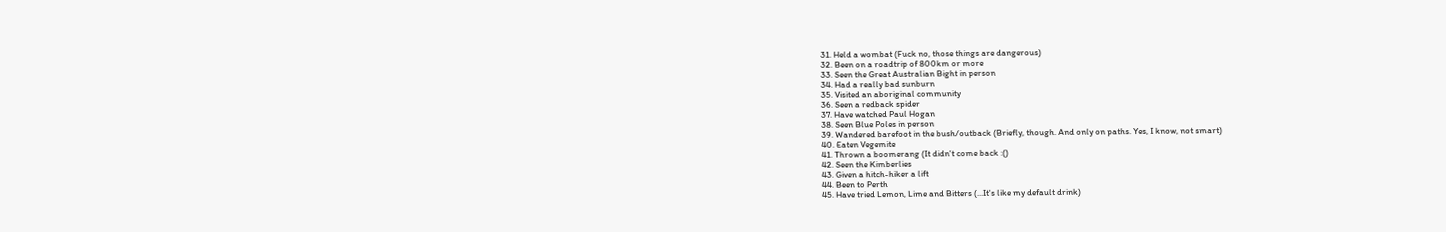31. Held a wombat (Fuck no, those things are dangerous)
32. Been on a roadtrip of 800km or more
33. Seen the Great Australian Bight in person
34. Had a really bad sunburn
35. Visited an aboriginal community
36. Seen a redback spider
37. Have watched Paul Hogan
38. Seen Blue Poles in person
39. Wandered barefoot in the bush/outback (Briefly, though. And only on paths. Yes, I know, not smart)
40. Eaten Vegemite
41. Thrown a boomerang (It didn't come back :()
42. Seen the Kimberlies
43. Given a hitch-hiker a lift
44. Been to Perth
45. Have tried Lemon, Lime and Bitters (...It's like my default drink)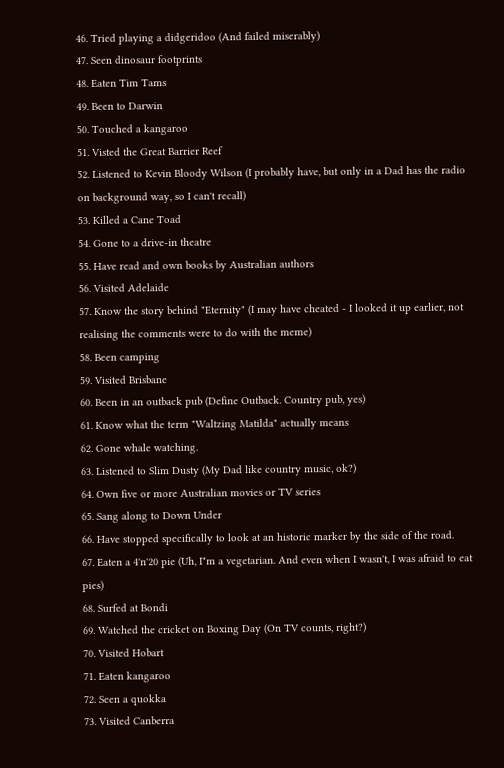46. Tried playing a didgeridoo (And failed miserably)
47. Seen dinosaur footprints
48. Eaten Tim Tams
49. Been to Darwin
50. Touched a kangaroo
51. Visted the Great Barrier Reef
52. Listened to Kevin Bloody Wilson (I probably have, but only in a Dad has the radio on background way, so I can't recall)
53. Killed a Cane Toad
54. Gone to a drive-in theatre
55. Have read and own books by Australian authors
56. Visited Adelaide
57. Know the story behind "Eternity" (I may have cheated - I looked it up earlier, not realising the comments were to do with the meme)
58. Been camping
59. Visited Brisbane
60. Been in an outback pub (Define Outback. Country pub, yes)
61. Know what the term "Waltzing Matilda" actually means
62. Gone whale watching.
63. Listened to Slim Dusty (My Dad like country music, ok?)
64. Own five or more Australian movies or TV series
65. Sang along to Down Under
66. Have stopped specifically to look at an historic marker by the side of the road.
67. Eaten a 4'n'20 pie (Uh, I"m a vegetarian. And even when I wasn't, I was afraid to eat pies)
68. Surfed at Bondi
69. Watched the cricket on Boxing Day (On TV counts, right?)
70. Visited Hobart
71. Eaten kangaroo
72. Seen a quokka
73. Visited Canberra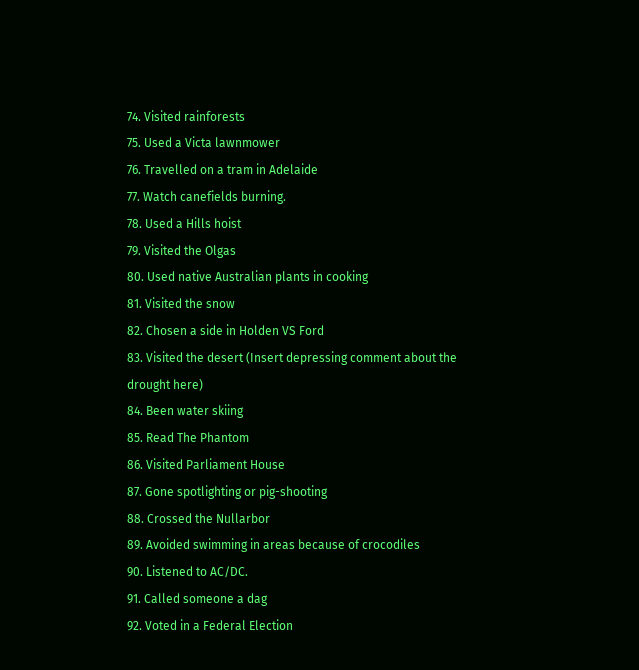74. Visited rainforests
75. Used a Victa lawnmower
76. Travelled on a tram in Adelaide
77. Watch canefields burning.
78. Used a Hills hoist
79. Visited the Olgas
80. Used native Australian plants in cooking
81. Visited the snow
82. Chosen a side in Holden VS Ford
83. Visited the desert (Insert depressing comment about the drought here)
84. Been water skiing
85. Read The Phantom
86. Visited Parliament House
87. Gone spotlighting or pig-shooting
88. Crossed the Nullarbor
89. Avoided swimming in areas because of crocodiles
90. Listened to AC/DC.
91. Called someone a dag
92. Voted in a Federal Election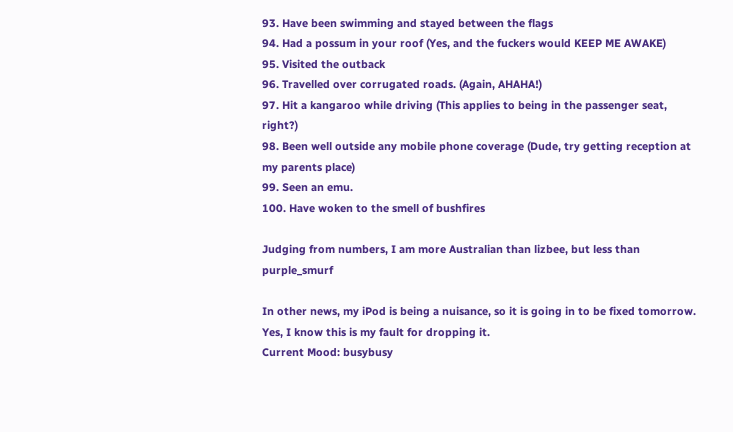93. Have been swimming and stayed between the flags
94. Had a possum in your roof (Yes, and the fuckers would KEEP ME AWAKE)
95. Visited the outback
96. Travelled over corrugated roads. (Again, AHAHA!)
97. Hit a kangaroo while driving (This applies to being in the passenger seat, right?)
98. Been well outside any mobile phone coverage (Dude, try getting reception at my parents place)
99. Seen an emu.
100. Have woken to the smell of bushfires

Judging from numbers, I am more Australian than lizbee, but less than purple_smurf

In other news, my iPod is being a nuisance, so it is going in to be fixed tomorrow. Yes, I know this is my fault for dropping it.
Current Mood: busybusy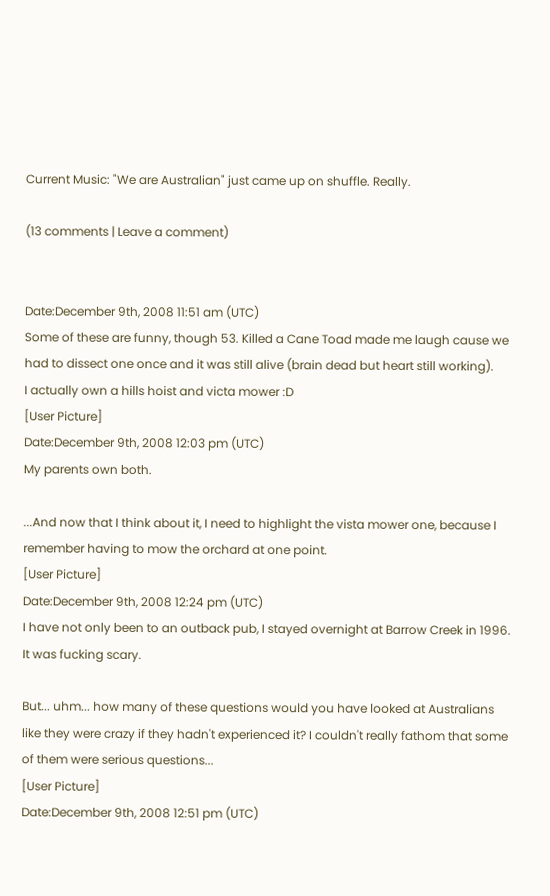Current Music: "We are Australian" just came up on shuffle. Really.

(13 comments | Leave a comment)


Date:December 9th, 2008 11:51 am (UTC)
Some of these are funny, though 53. Killed a Cane Toad made me laugh cause we had to dissect one once and it was still alive (brain dead but heart still working).
I actually own a hills hoist and victa mower :D
[User Picture]
Date:December 9th, 2008 12:03 pm (UTC)
My parents own both.

...And now that I think about it, I need to highlight the vista mower one, because I remember having to mow the orchard at one point.
[User Picture]
Date:December 9th, 2008 12:24 pm (UTC)
I have not only been to an outback pub, I stayed overnight at Barrow Creek in 1996. It was fucking scary.

But... uhm... how many of these questions would you have looked at Australians like they were crazy if they hadn't experienced it? I couldn't really fathom that some of them were serious questions...
[User Picture]
Date:December 9th, 2008 12:51 pm (UTC)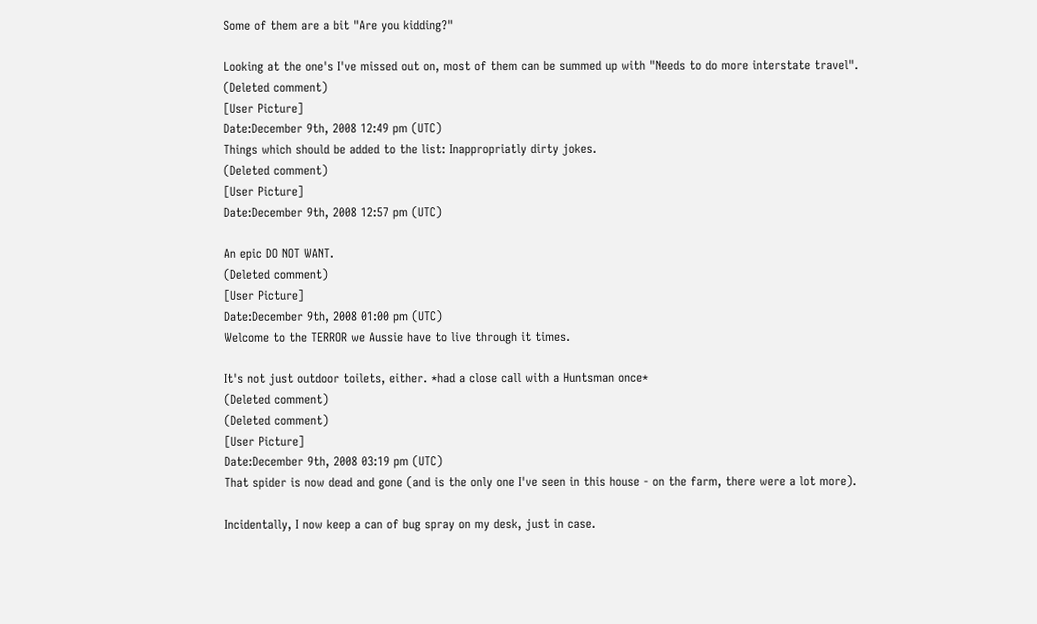Some of them are a bit "Are you kidding?"

Looking at the one's I've missed out on, most of them can be summed up with "Needs to do more interstate travel".
(Deleted comment)
[User Picture]
Date:December 9th, 2008 12:49 pm (UTC)
Things which should be added to the list: Inappropriatly dirty jokes.
(Deleted comment)
[User Picture]
Date:December 9th, 2008 12:57 pm (UTC)

An epic DO NOT WANT.
(Deleted comment)
[User Picture]
Date:December 9th, 2008 01:00 pm (UTC)
Welcome to the TERROR we Aussie have to live through it times.

It's not just outdoor toilets, either. *had a close call with a Huntsman once*
(Deleted comment)
(Deleted comment)
[User Picture]
Date:December 9th, 2008 03:19 pm (UTC)
That spider is now dead and gone (and is the only one I've seen in this house - on the farm, there were a lot more).

Incidentally, I now keep a can of bug spray on my desk, just in case.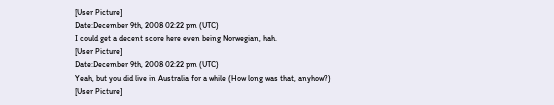[User Picture]
Date:December 9th, 2008 02:22 pm (UTC)
I could get a decent score here even being Norwegian, hah.
[User Picture]
Date:December 9th, 2008 02:22 pm (UTC)
Yeah, but you did live in Australia for a while (How long was that, anyhow?)
[User Picture]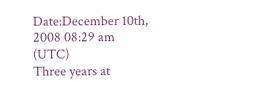Date:December 10th, 2008 08:29 am (UTC)
Three years at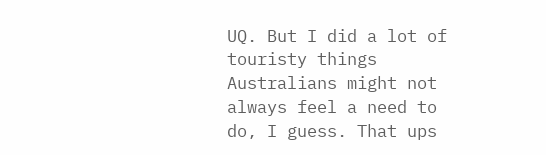UQ. But I did a lot of touristy things Australians might not always feel a need to do, I guess. That ups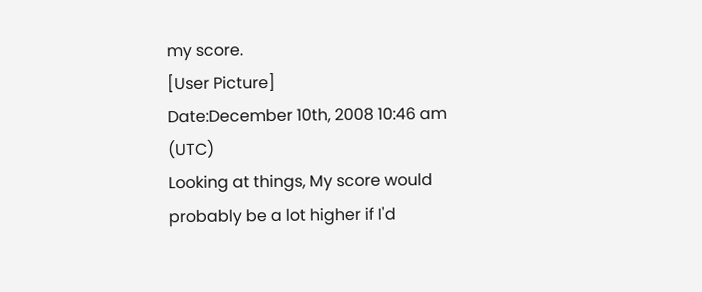my score.
[User Picture]
Date:December 10th, 2008 10:46 am (UTC)
Looking at things, My score would probably be a lot higher if I'd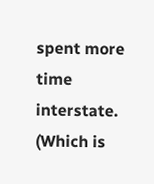spent more time interstate. (Which is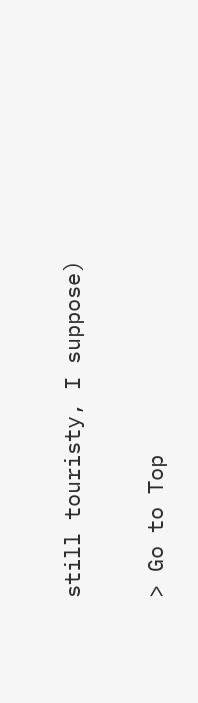still touristy, I suppose)

> Go to Top